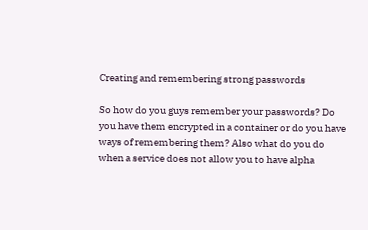Creating and remembering strong passwords

So how do you guys remember your passwords? Do you have them encrypted in a container or do you have ways of remembering them? Also what do you do when a service does not allow you to have alpha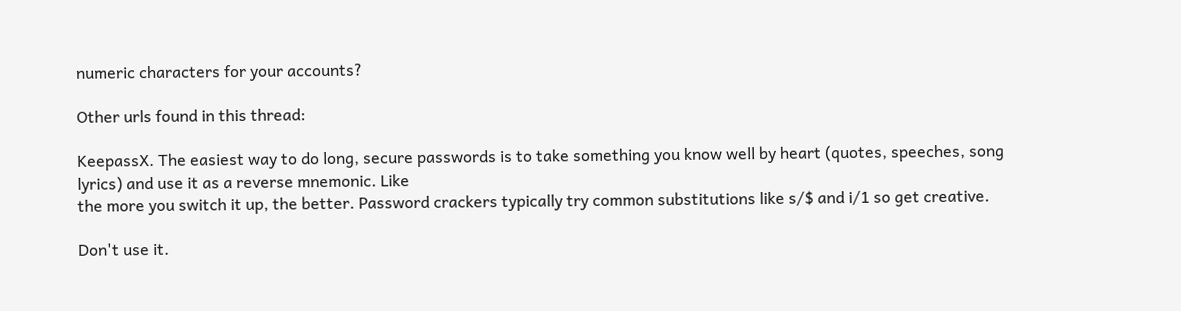numeric characters for your accounts?

Other urls found in this thread:

KeepassX. The easiest way to do long, secure passwords is to take something you know well by heart (quotes, speeches, song lyrics) and use it as a reverse mnemonic. Like
the more you switch it up, the better. Password crackers typically try common substitutions like s/$ and i/1 so get creative.

Don't use it.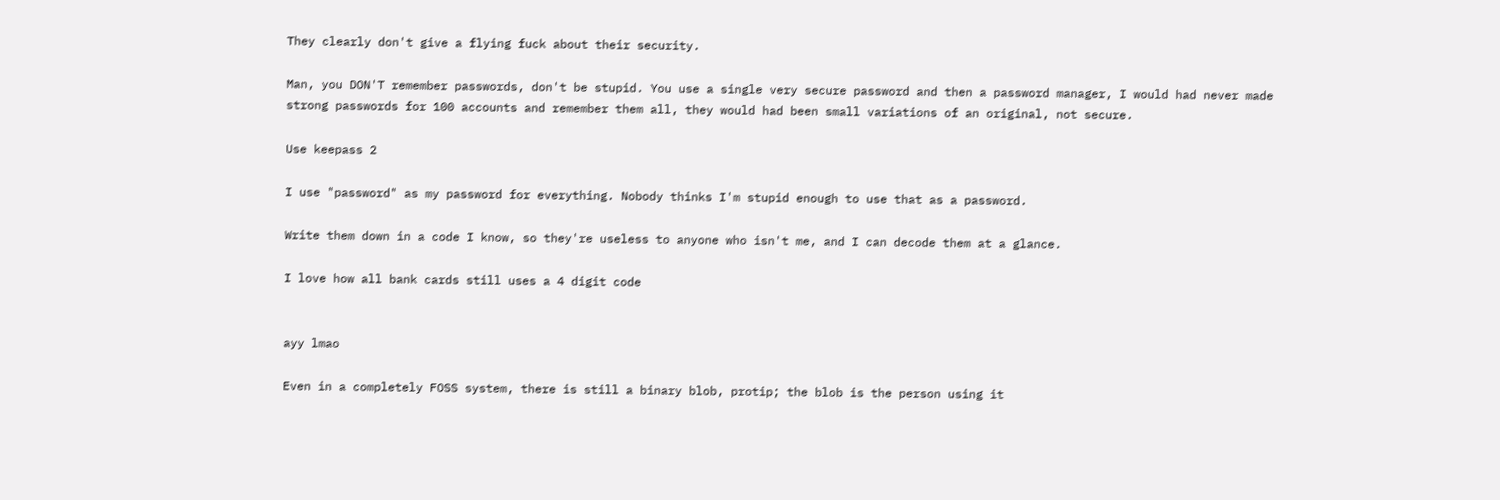They clearly don't give a flying fuck about their security.

Man, you DON'T remember passwords, don't be stupid. You use a single very secure password and then a password manager, I would had never made strong passwords for 100 accounts and remember them all, they would had been small variations of an original, not secure.

Use keepass 2

I use "password" as my password for everything. Nobody thinks I'm stupid enough to use that as a password.

Write them down in a code I know, so they're useless to anyone who isn't me, and I can decode them at a glance.

I love how all bank cards still uses a 4 digit code


ayy lmao

Even in a completely FOSS system, there is still a binary blob, protip; the blob is the person using it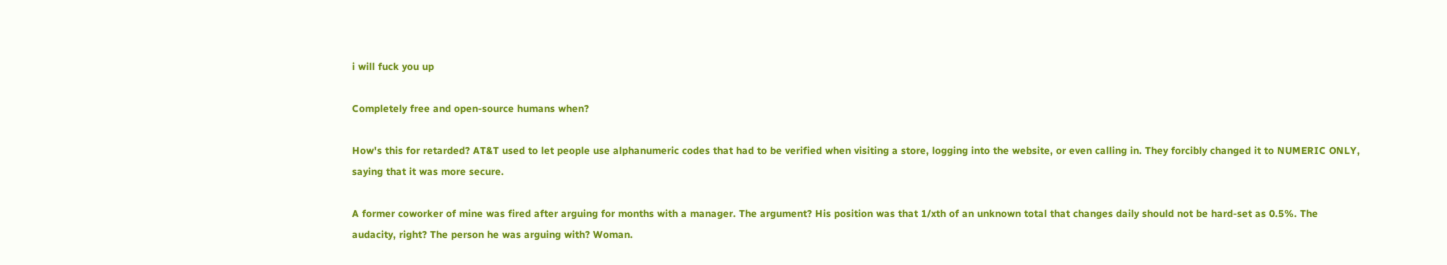i will fuck you up

Completely free and open-source humans when?

How's this for retarded? AT&T used to let people use alphanumeric codes that had to be verified when visiting a store, logging into the website, or even calling in. They forcibly changed it to NUMERIC ONLY, saying that it was more secure.

A former coworker of mine was fired after arguing for months with a manager. The argument? His position was that 1/xth of an unknown total that changes daily should not be hard-set as 0.5%. The audacity, right? The person he was arguing with? Woman.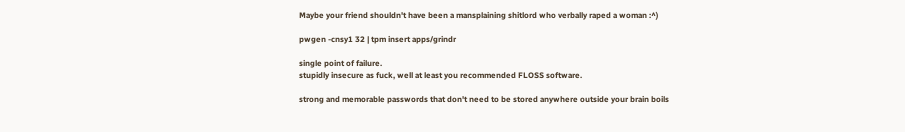Maybe your friend shouldn't have been a mansplaining shitlord who verbally raped a woman :^)

pwgen -cnsy1 32 | tpm insert apps/grindr

single point of failure.
stupidly insecure as fuck, well at least you recommended FLOSS software.

strong and memorable passwords that don't need to be stored anywhere outside your brain boils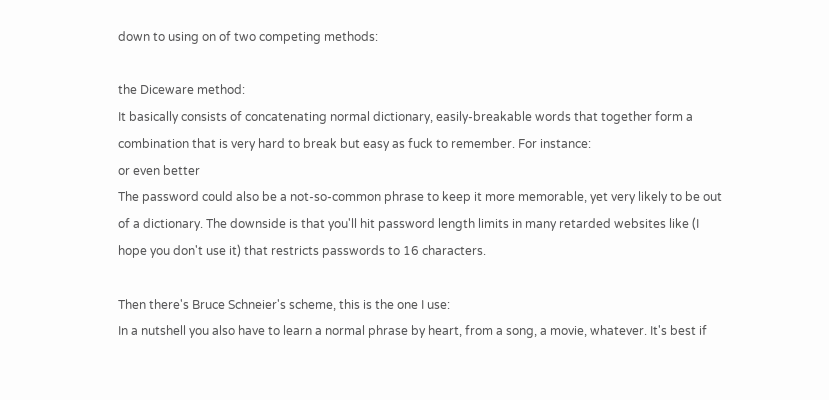down to using on of two competing methods:

the Diceware method:
It basically consists of concatenating normal dictionary, easily-breakable words that together form a combination that is very hard to break but easy as fuck to remember. For instance:
or even better
The password could also be a not-so-common phrase to keep it more memorable, yet very likely to be out of a dictionary. The downside is that you'll hit password length limits in many retarded websites like (I hope you don't use it) that restricts passwords to 16 characters.

Then there's Bruce Schneier's scheme, this is the one I use:
In a nutshell you also have to learn a normal phrase by heart, from a song, a movie, whatever. It's best if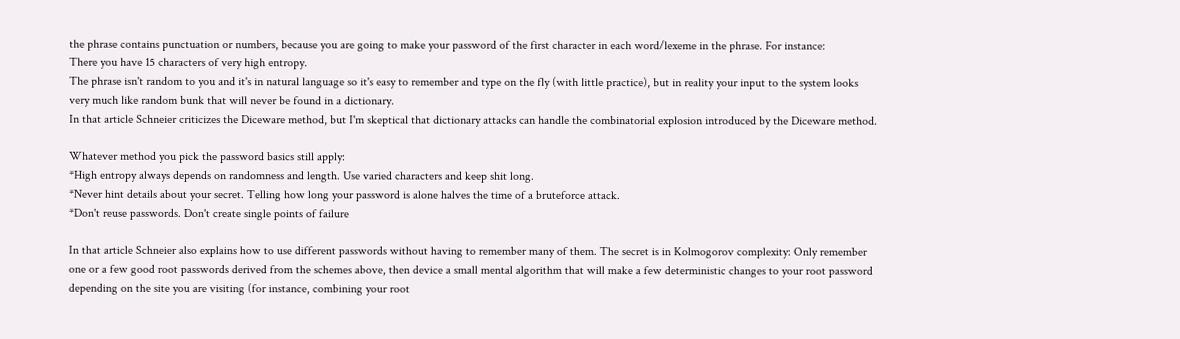the phrase contains punctuation or numbers, because you are going to make your password of the first character in each word/lexeme in the phrase. For instance:
There you have 15 characters of very high entropy.
The phrase isn't random to you and it's in natural language so it's easy to remember and type on the fly (with little practice), but in reality your input to the system looks very much like random bunk that will never be found in a dictionary.
In that article Schneier criticizes the Diceware method, but I'm skeptical that dictionary attacks can handle the combinatorial explosion introduced by the Diceware method.

Whatever method you pick the password basics still apply:
*High entropy always depends on randomness and length. Use varied characters and keep shit long.
*Never hint details about your secret. Telling how long your password is alone halves the time of a bruteforce attack.
*Don't reuse passwords. Don't create single points of failure

In that article Schneier also explains how to use different passwords without having to remember many of them. The secret is in Kolmogorov complexity: Only remember one or a few good root passwords derived from the schemes above, then device a small mental algorithm that will make a few deterministic changes to your root password depending on the site you are visiting (for instance, combining your root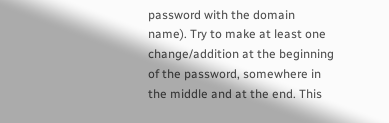password with the domain name). Try to make at least one change/addition at the beginning of the password, somewhere in the middle and at the end. This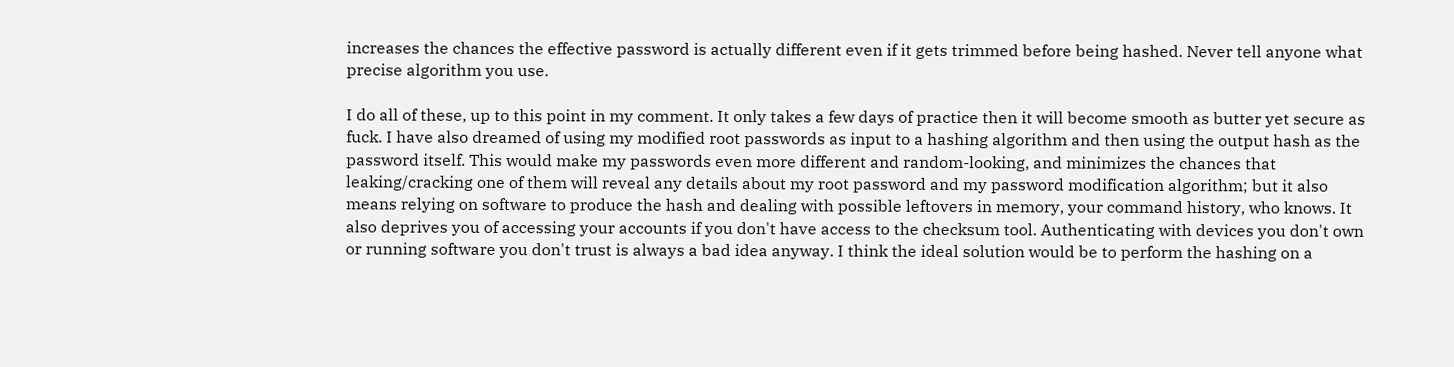increases the chances the effective password is actually different even if it gets trimmed before being hashed. Never tell anyone what precise algorithm you use.

I do all of these, up to this point in my comment. It only takes a few days of practice then it will become smooth as butter yet secure as fuck. I have also dreamed of using my modified root passwords as input to a hashing algorithm and then using the output hash as the password itself. This would make my passwords even more different and random-looking, and minimizes the chances that leaking/cracking one of them will reveal any details about my root password and my password modification algorithm; but it also means relying on software to produce the hash and dealing with possible leftovers in memory, your command history, who knows. It also deprives you of accessing your accounts if you don't have access to the checksum tool. Authenticating with devices you don't own or running software you don't trust is always a bad idea anyway. I think the ideal solution would be to perform the hashing on a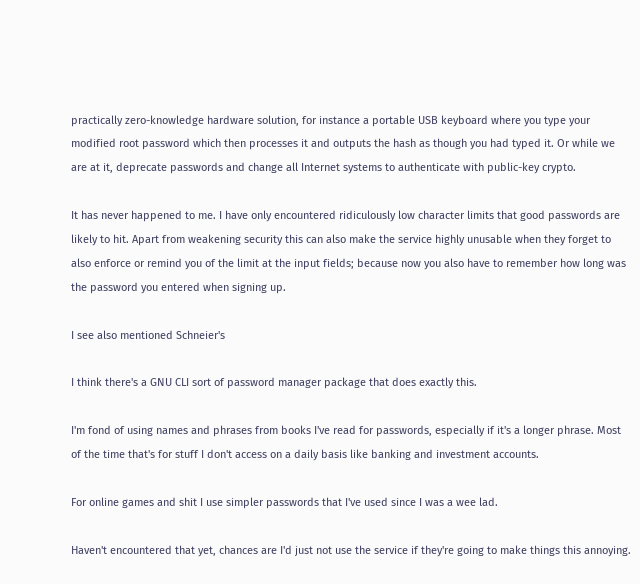practically zero-knowledge hardware solution, for instance a portable USB keyboard where you type your modified root password which then processes it and outputs the hash as though you had typed it. Or while we are at it, deprecate passwords and change all Internet systems to authenticate with public-key crypto.

It has never happened to me. I have only encountered ridiculously low character limits that good passwords are likely to hit. Apart from weakening security this can also make the service highly unusable when they forget to also enforce or remind you of the limit at the input fields; because now you also have to remember how long was the password you entered when signing up.

I see also mentioned Schneier's

I think there's a GNU CLI sort of password manager package that does exactly this.

I'm fond of using names and phrases from books I've read for passwords, especially if it's a longer phrase. Most of the time that's for stuff I don't access on a daily basis like banking and investment accounts.

For online games and shit I use simpler passwords that I've used since I was a wee lad.

Haven't encountered that yet, chances are I'd just not use the service if they're going to make things this annoying.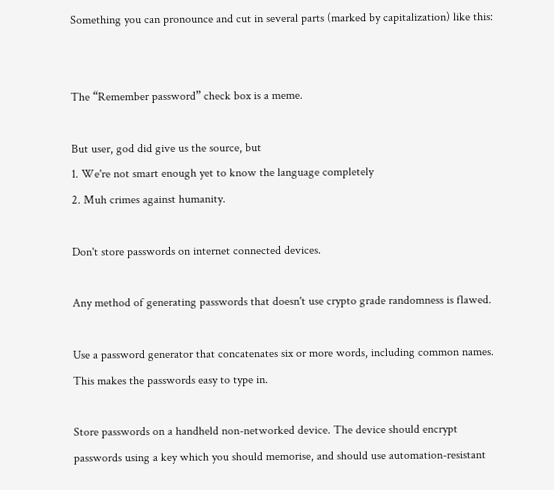Something you can pronounce and cut in several parts (marked by capitalization) like this:


The “Remember password” check box is a meme.

But user, god did give us the source, but
1. We're not smart enough yet to know the language completely
2. Muh crimes against humanity.

Don't store passwords on internet connected devices.

Any method of generating passwords that doesn't use crypto grade randomness is flawed.

Use a password generator that concatenates six or more words, including common names. This makes the passwords easy to type in.

Store passwords on a handheld non-networked device. The device should encrypt passwords using a key which you should memorise, and should use automation-resistant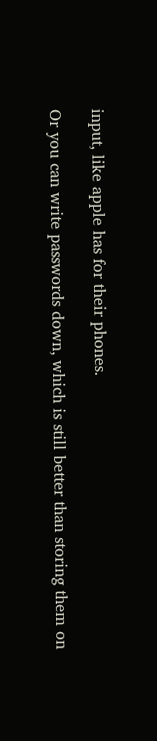input, like apple has for their phones.

Or you can write passwords down, which is still better than storing them on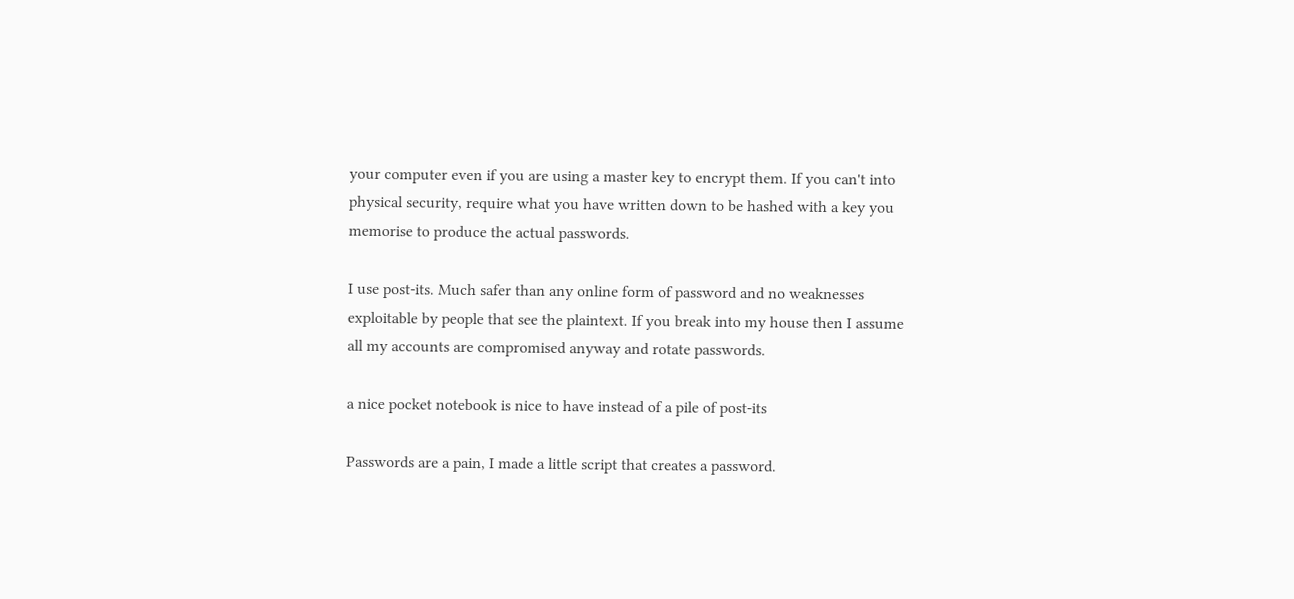your computer even if you are using a master key to encrypt them. If you can't into physical security, require what you have written down to be hashed with a key you memorise to produce the actual passwords.

I use post-its. Much safer than any online form of password and no weaknesses exploitable by people that see the plaintext. If you break into my house then I assume all my accounts are compromised anyway and rotate passwords.

a nice pocket notebook is nice to have instead of a pile of post-its

Passwords are a pain, I made a little script that creates a password.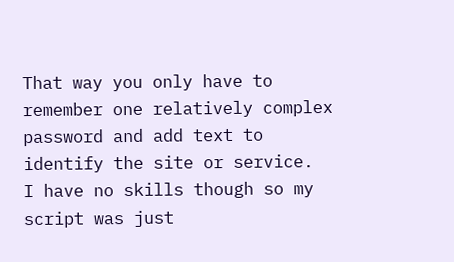That way you only have to remember one relatively complex password and add text to identify the site or service.
I have no skills though so my script was just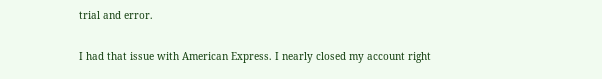trial and error.

I had that issue with American Express. I nearly closed my account right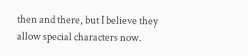then and there, but I believe they allow special characters now.